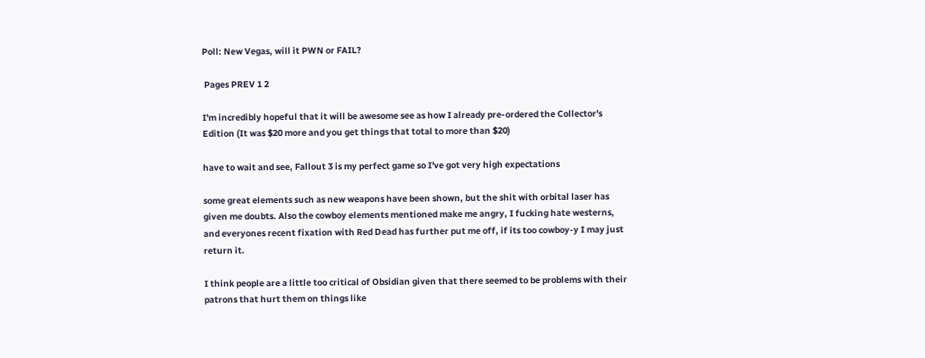Poll: New Vegas, will it PWN or FAIL?

 Pages PREV 1 2

I'm incredibly hopeful that it will be awesome see as how I already pre-ordered the Collector's Edition (It was $20 more and you get things that total to more than $20)

have to wait and see, Fallout 3 is my perfect game so I've got very high expectations

some great elements such as new weapons have been shown, but the shit with orbital laser has given me doubts. Also the cowboy elements mentioned make me angry, I fucking hate westerns, and everyones recent fixation with Red Dead has further put me off, if its too cowboy-y I may just return it.

I think people are a little too critical of Obsidian given that there seemed to be problems with their patrons that hurt them on things like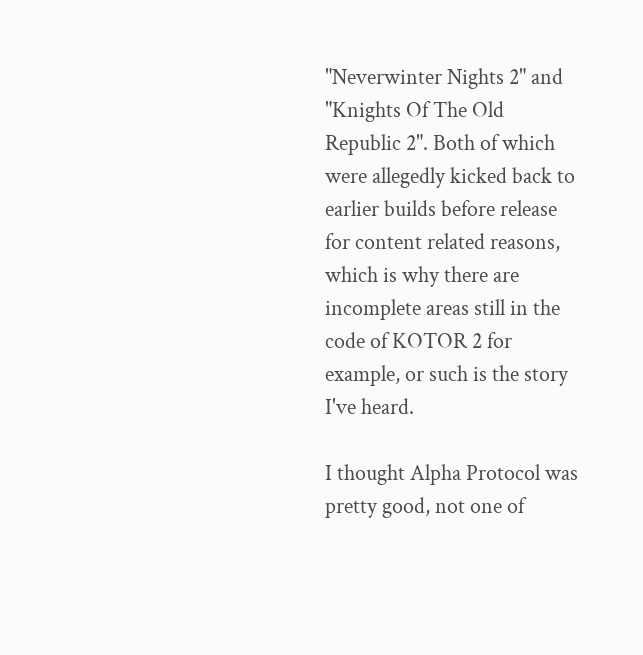"Neverwinter Nights 2" and "Knights Of The Old Republic 2". Both of which were allegedly kicked back to earlier builds before release for content related reasons, which is why there are incomplete areas still in the code of KOTOR 2 for example, or such is the story I've heard.

I thought Alpha Protocol was pretty good, not one of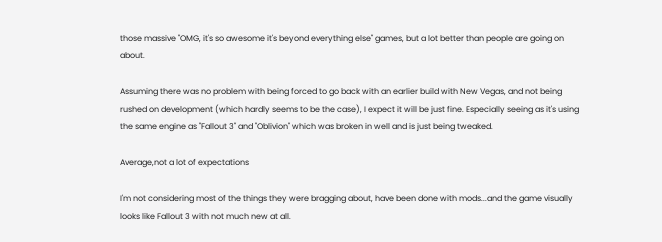those massive "OMG, it's so awesome it's beyond everything else" games, but a lot better than people are going on about.

Assuming there was no problem with being forced to go back with an earlier build with New Vegas, and not being rushed on development (which hardly seems to be the case), I expect it will be just fine. Especially seeing as it's using the same engine as "Fallout 3" and "Oblivion" which was broken in well and is just being tweaked.

Average,not a lot of expectations

I'm not considering most of the things they were bragging about, have been done with mods...and the game visually looks like Fallout 3 with not much new at all.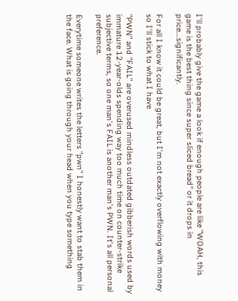I'll probably give the game a look if enough people are like "WOAH, this game is the best thing since super sliced bread" or it drops in price...significantly.

For all I know it could be great, but I'm not exactly overflowing with money so I'll stick to what I have

"PWN" and "FAIL" are overused mindless outdated gibberish words used by immature 12-year-olds spending way too much time on counter-strike subjective terms, so one man's FAIL is another man's PWN. It's all personal preference.

Everytime someone writes the letters "pwn" I honestly want to stab them in the face. What is going through your head when you type something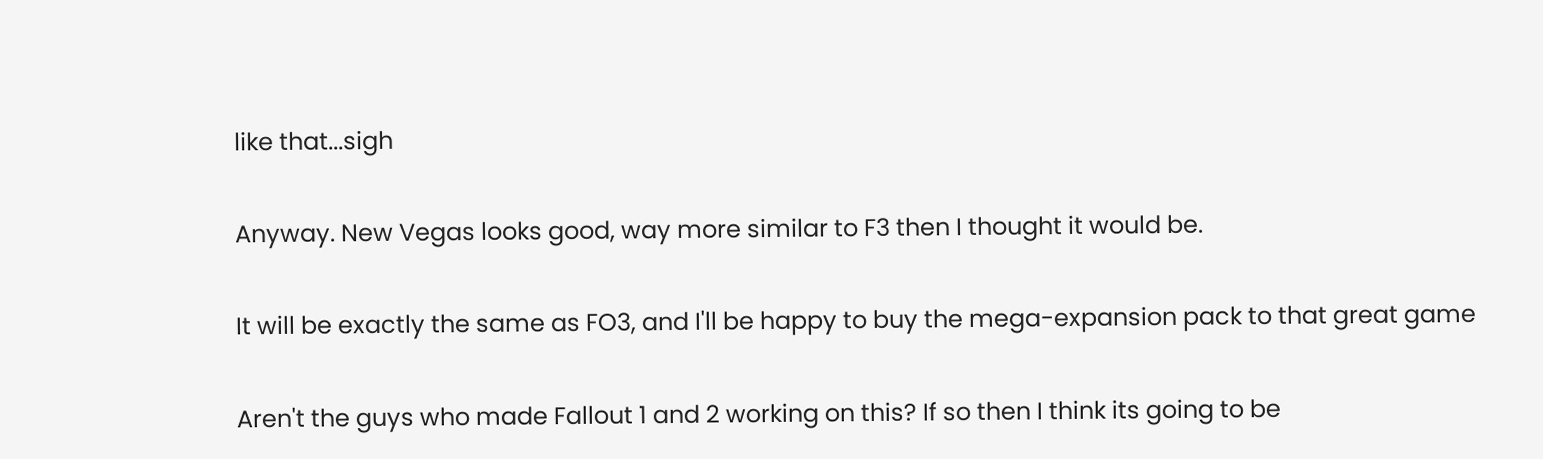like that...sigh

Anyway. New Vegas looks good, way more similar to F3 then I thought it would be.

It will be exactly the same as FO3, and I'll be happy to buy the mega-expansion pack to that great game

Aren't the guys who made Fallout 1 and 2 working on this? If so then I think its going to be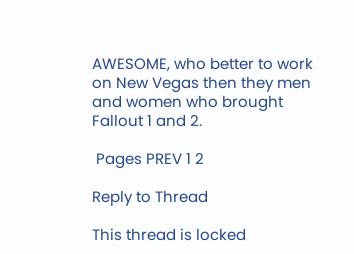AWESOME, who better to work on New Vegas then they men and women who brought Fallout 1 and 2.

 Pages PREV 1 2

Reply to Thread

This thread is locked